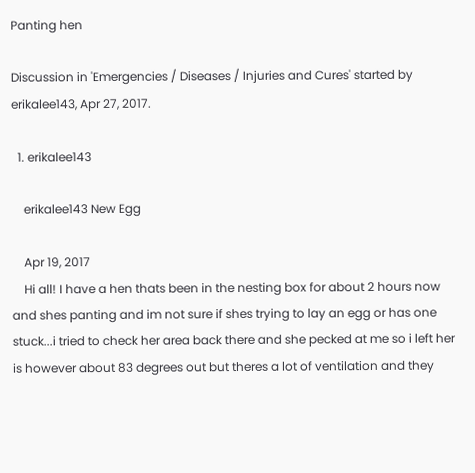Panting hen

Discussion in 'Emergencies / Diseases / Injuries and Cures' started by erikalee143, Apr 27, 2017.

  1. erikalee143

    erikalee143 New Egg

    Apr 19, 2017
    Hi all! I have a hen thats been in the nesting box for about 2 hours now and shes panting and im not sure if shes trying to lay an egg or has one stuck...i tried to check her area back there and she pecked at me so i left her is however about 83 degrees out but theres a lot of ventilation and they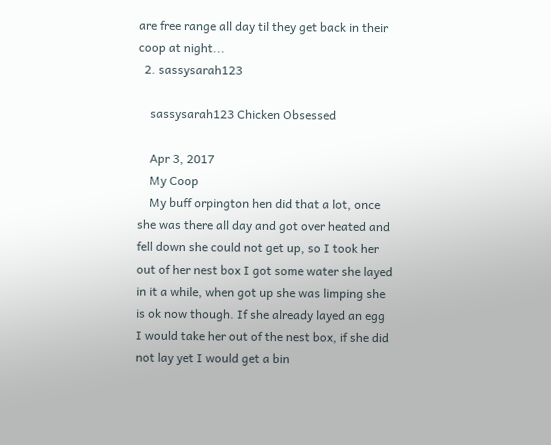are free range all day til they get back in their coop at night...
  2. sassysarah123

    sassysarah123 Chicken Obsessed

    Apr 3, 2017
    My Coop
    My buff orpington hen did that a lot, once she was there all day and got over heated and fell down she could not get up, so I took her out of her nest box I got some water she layed in it a while, when got up she was limping she is ok now though. If she already layed an egg I would take her out of the nest box, if she did not lay yet I would get a bin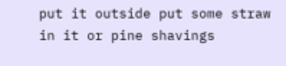put it outside put some straw in it or pine shavings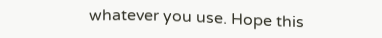whatever you use. Hope this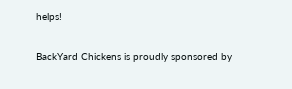helps!

BackYard Chickens is proudly sponsored by